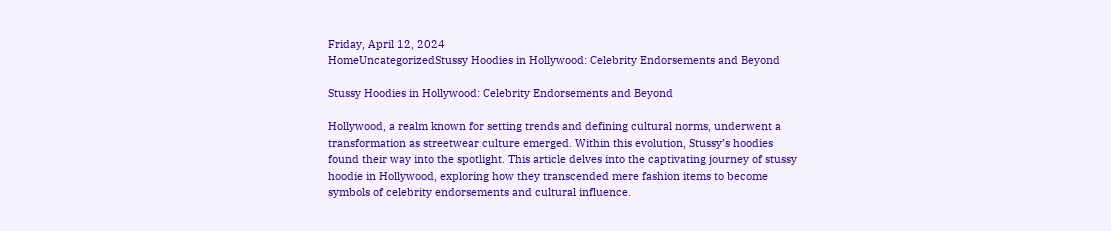Friday, April 12, 2024
HomeUncategorizedStussy Hoodies in Hollywood: Celebrity Endorsements and Beyond

Stussy Hoodies in Hollywood: Celebrity Endorsements and Beyond

Hollywood, a realm known for setting trends and defining cultural norms, underwent a transformation as streetwear culture emerged. Within this evolution, Stussy’s hoodies found their way into the spotlight. This article delves into the captivating journey of stussy hoodie in Hollywood, exploring how they transcended mere fashion items to become symbols of celebrity endorsements and cultural influence.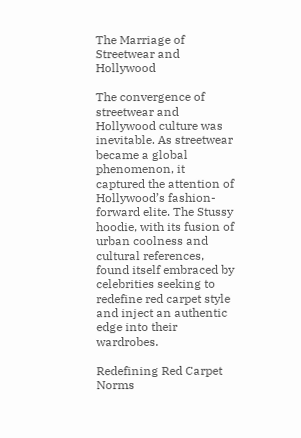The Marriage of Streetwear and Hollywood

The convergence of streetwear and Hollywood culture was inevitable. As streetwear became a global phenomenon, it captured the attention of Hollywood’s fashion-forward elite. The Stussy hoodie, with its fusion of urban coolness and cultural references, found itself embraced by celebrities seeking to redefine red carpet style and inject an authentic edge into their wardrobes.

Redefining Red Carpet Norms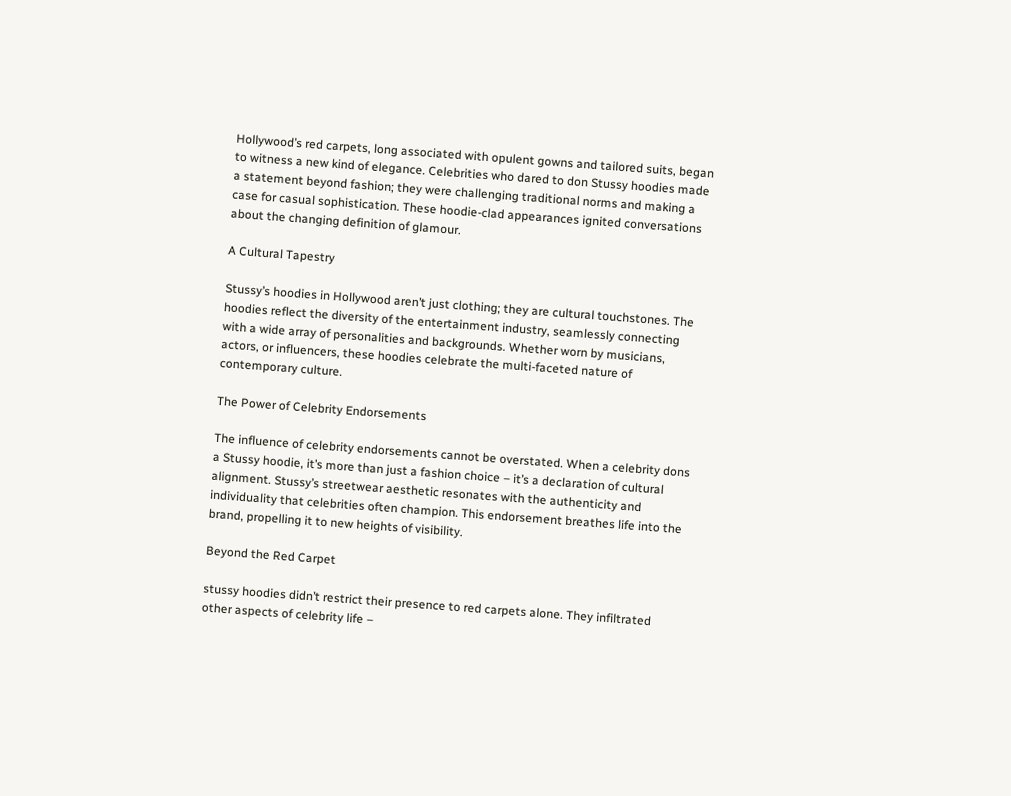Hollywood’s red carpets, long associated with opulent gowns and tailored suits, began to witness a new kind of elegance. Celebrities who dared to don Stussy hoodies made a statement beyond fashion; they were challenging traditional norms and making a case for casual sophistication. These hoodie-clad appearances ignited conversations about the changing definition of glamour.

A Cultural Tapestry

Stussy’s hoodies in Hollywood aren’t just clothing; they are cultural touchstones. The hoodies reflect the diversity of the entertainment industry, seamlessly connecting with a wide array of personalities and backgrounds. Whether worn by musicians, actors, or influencers, these hoodies celebrate the multi-faceted nature of contemporary culture.

The Power of Celebrity Endorsements

The influence of celebrity endorsements cannot be overstated. When a celebrity dons a Stussy hoodie, it’s more than just a fashion choice – it’s a declaration of cultural alignment. Stussy’s streetwear aesthetic resonates with the authenticity and individuality that celebrities often champion. This endorsement breathes life into the brand, propelling it to new heights of visibility.

Beyond the Red Carpet

stussy hoodies didn’t restrict their presence to red carpets alone. They infiltrated other aspects of celebrity life –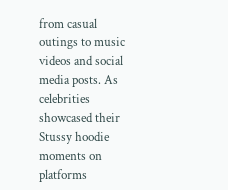from casual outings to music videos and social media posts. As celebrities showcased their Stussy hoodie moments on platforms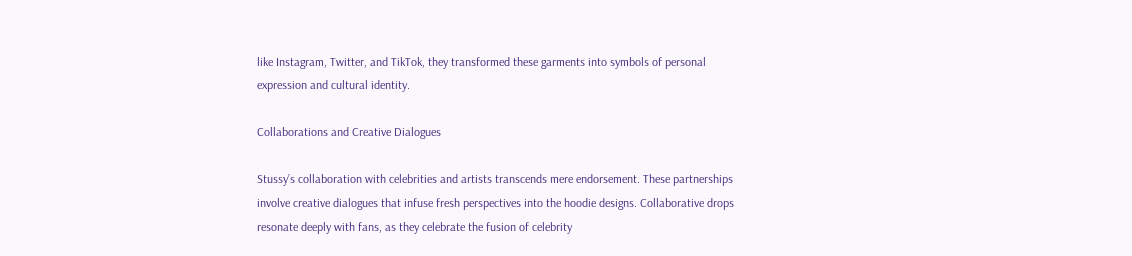like Instagram, Twitter, and TikTok, they transformed these garments into symbols of personal expression and cultural identity.

Collaborations and Creative Dialogues

Stussy’s collaboration with celebrities and artists transcends mere endorsement. These partnerships involve creative dialogues that infuse fresh perspectives into the hoodie designs. Collaborative drops resonate deeply with fans, as they celebrate the fusion of celebrity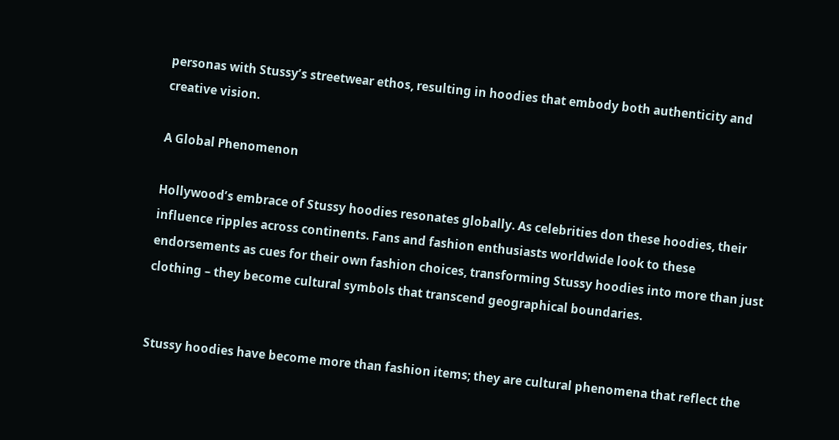personas with Stussy’s streetwear ethos, resulting in hoodies that embody both authenticity and creative vision.

A Global Phenomenon

Hollywood’s embrace of Stussy hoodies resonates globally. As celebrities don these hoodies, their influence ripples across continents. Fans and fashion enthusiasts worldwide look to these endorsements as cues for their own fashion choices, transforming Stussy hoodies into more than just clothing – they become cultural symbols that transcend geographical boundaries.


Stussy hoodies have become more than fashion items; they are cultural phenomena that reflect the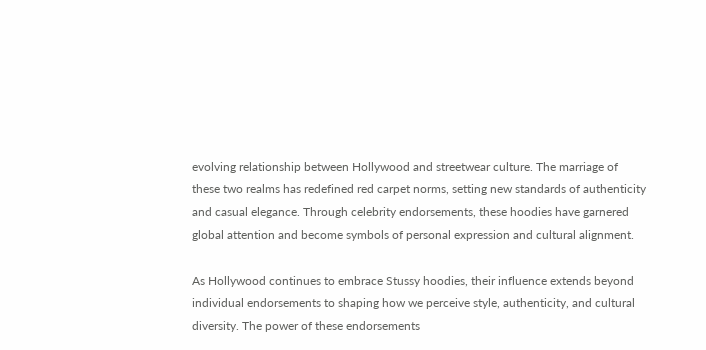evolving relationship between Hollywood and streetwear culture. The marriage of these two realms has redefined red carpet norms, setting new standards of authenticity and casual elegance. Through celebrity endorsements, these hoodies have garnered global attention and become symbols of personal expression and cultural alignment.

As Hollywood continues to embrace Stussy hoodies, their influence extends beyond individual endorsements to shaping how we perceive style, authenticity, and cultural diversity. The power of these endorsements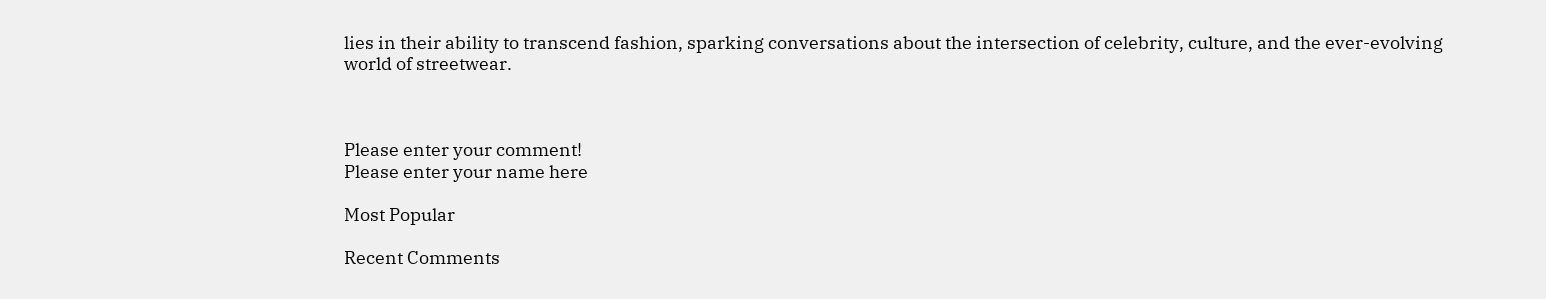lies in their ability to transcend fashion, sparking conversations about the intersection of celebrity, culture, and the ever-evolving world of streetwear.



Please enter your comment!
Please enter your name here

Most Popular

Recent Comments